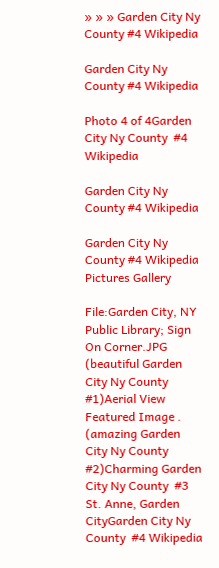» » » Garden City Ny County #4 Wikipedia

Garden City Ny County #4 Wikipedia

Photo 4 of 4Garden City Ny County  #4 Wikipedia

Garden City Ny County #4 Wikipedia

Garden City Ny County #4 Wikipedia Pictures Gallery

File:Garden City, NY Public Library; Sign On Corner.JPG (beautiful Garden City Ny County  #1)Aerial View Featured Image . (amazing Garden City Ny County  #2)Charming Garden City Ny County  #3 St. Anne, Garden CityGarden City Ny County  #4 Wikipedia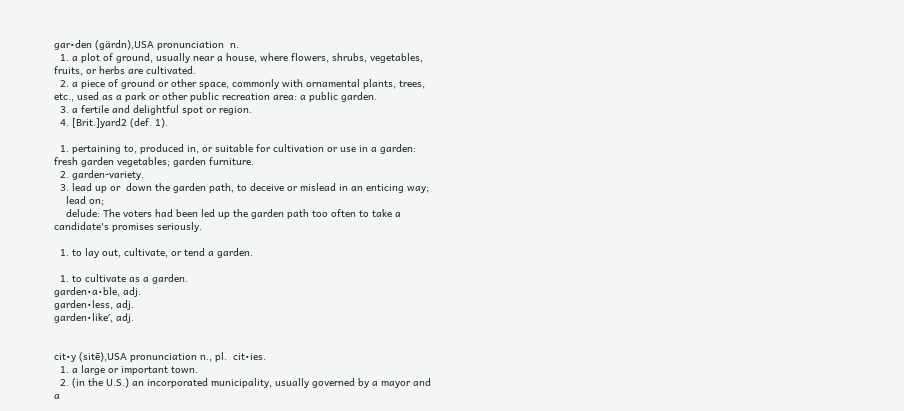gar•den (gärdn),USA pronunciation  n.
  1. a plot of ground, usually near a house, where flowers, shrubs, vegetables, fruits, or herbs are cultivated.
  2. a piece of ground or other space, commonly with ornamental plants, trees, etc., used as a park or other public recreation area: a public garden.
  3. a fertile and delightful spot or region.
  4. [Brit.]yard2 (def. 1).

  1. pertaining to, produced in, or suitable for cultivation or use in a garden: fresh garden vegetables; garden furniture.
  2. garden-variety.
  3. lead up or  down the garden path, to deceive or mislead in an enticing way;
    lead on;
    delude: The voters had been led up the garden path too often to take a candidate's promises seriously.

  1. to lay out, cultivate, or tend a garden.

  1. to cultivate as a garden.
garden•a•ble, adj.
garden•less, adj.
garden•like′, adj.


cit•y (sitē),USA pronunciation n., pl.  cit•ies.
  1. a large or important town.
  2. (in the U.S.) an incorporated municipality, usually governed by a mayor and a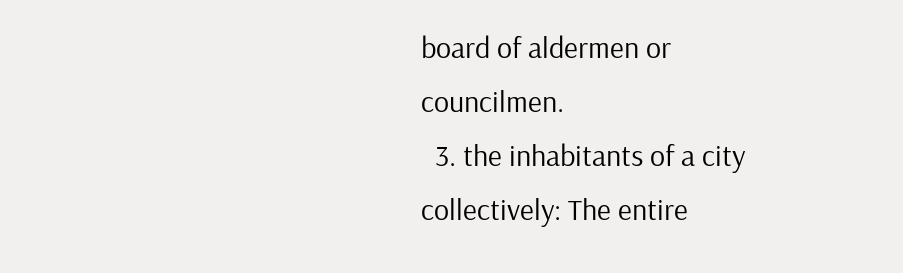board of aldermen or councilmen.
  3. the inhabitants of a city collectively: The entire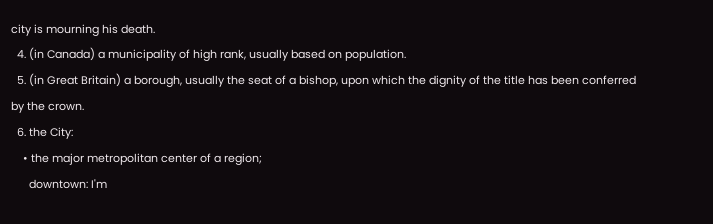city is mourning his death.
  4. (in Canada) a municipality of high rank, usually based on population.
  5. (in Great Britain) a borough, usually the seat of a bishop, upon which the dignity of the title has been conferred by the crown.
  6. the City:
    • the major metropolitan center of a region;
      downtown: I'm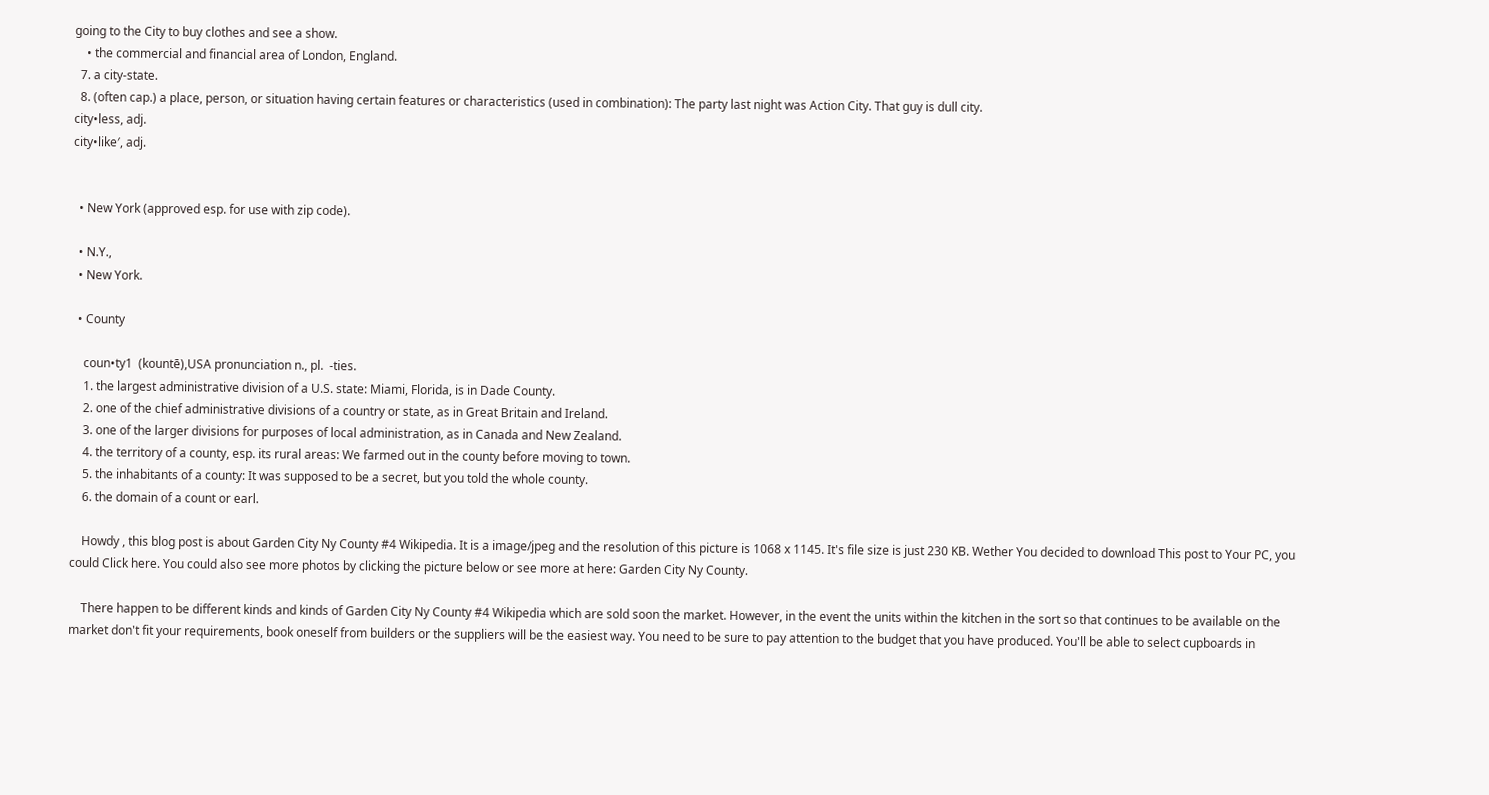going to the City to buy clothes and see a show.
    • the commercial and financial area of London, England.
  7. a city-state.
  8. (often cap.) a place, person, or situation having certain features or characteristics (used in combination): The party last night was Action City. That guy is dull city.
city•less, adj.
city•like′, adj.


  • New York (approved esp. for use with zip code).

  • N.Y.,
  • New York.

  • County

    coun•ty1  (kountē),USA pronunciation n., pl.  -ties.
    1. the largest administrative division of a U.S. state: Miami, Florida, is in Dade County.
    2. one of the chief administrative divisions of a country or state, as in Great Britain and Ireland.
    3. one of the larger divisions for purposes of local administration, as in Canada and New Zealand.
    4. the territory of a county, esp. its rural areas: We farmed out in the county before moving to town.
    5. the inhabitants of a county: It was supposed to be a secret, but you told the whole county.
    6. the domain of a count or earl.

    Howdy , this blog post is about Garden City Ny County #4 Wikipedia. It is a image/jpeg and the resolution of this picture is 1068 x 1145. It's file size is just 230 KB. Wether You decided to download This post to Your PC, you could Click here. You could also see more photos by clicking the picture below or see more at here: Garden City Ny County.

    There happen to be different kinds and kinds of Garden City Ny County #4 Wikipedia which are sold soon the market. However, in the event the units within the kitchen in the sort so that continues to be available on the market don't fit your requirements, book oneself from builders or the suppliers will be the easiest way. You need to be sure to pay attention to the budget that you have produced. You'll be able to select cupboards in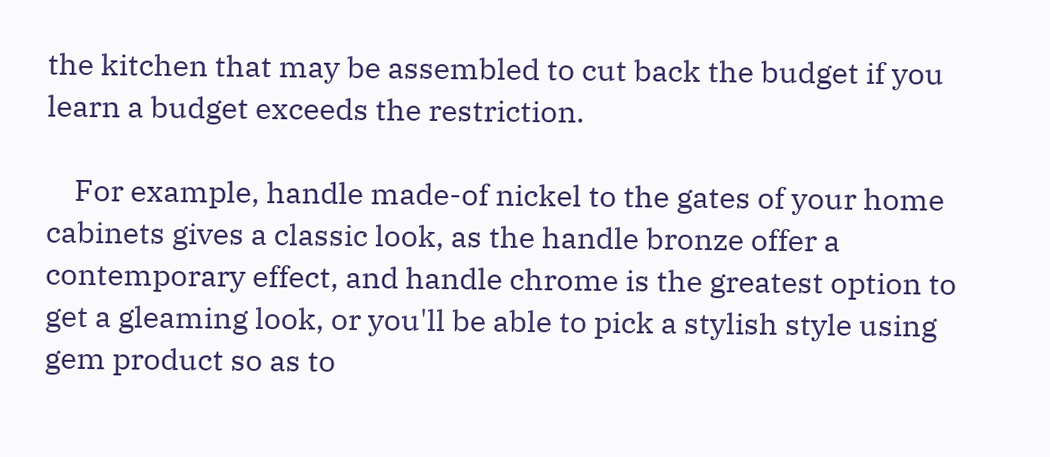the kitchen that may be assembled to cut back the budget if you learn a budget exceeds the restriction.

    For example, handle made-of nickel to the gates of your home cabinets gives a classic look, as the handle bronze offer a contemporary effect, and handle chrome is the greatest option to get a gleaming look, or you'll be able to pick a stylish style using gem product so as to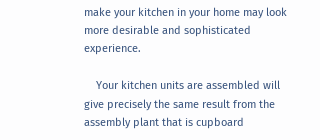make your kitchen in your home may look more desirable and sophisticated experience.

    Your kitchen units are assembled will give precisely the same result from the assembly plant that is cupboard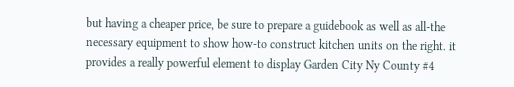but having a cheaper price, be sure to prepare a guidebook as well as all-the necessary equipment to show how-to construct kitchen units on the right. it provides a really powerful element to display Garden City Ny County #4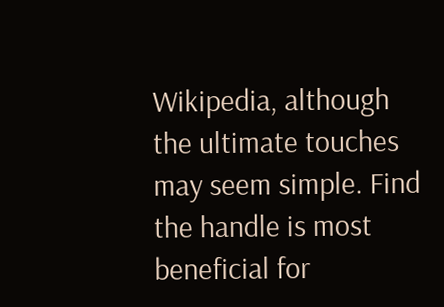Wikipedia, although the ultimate touches may seem simple. Find the handle is most beneficial for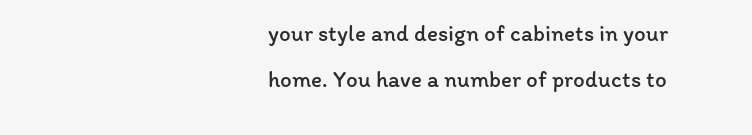your style and design of cabinets in your home. You have a number of products to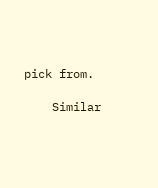pick from.

    Similar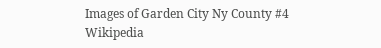Images of Garden City Ny County #4 Wikipedia